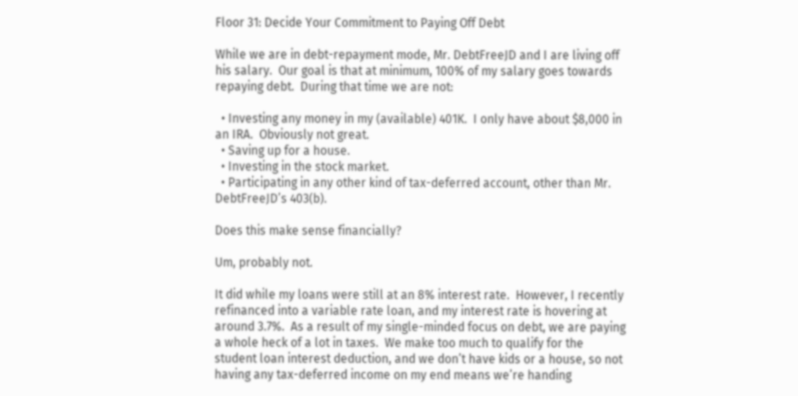Floor 31: Decide Your Commitment to Paying Off Debt

While we are in debt-repayment mode, Mr. DebtFreeJD and I are living off his salary.  Our goal is that at minimum, 100% of my salary goes towards repaying debt.  During that time we are not:

  • Investing any money in my (available) 401K.  I only have about $8,000 in an IRA.  Obviously not great.
  • Saving up for a house.
  • Investing in the stock market.
  • Participating in any other kind of tax-deferred account, other than Mr. DebtFreeJD’s 403(b).

Does this make sense financially?

Um, probably not.

It did while my loans were still at an 8% interest rate.  However, I recently refinanced into a variable rate loan, and my interest rate is hovering at around 3.7%.  As a result of my single-minded focus on debt, we are paying a whole heck of a lot in taxes.  We make too much to qualify for the student loan interest deduction, and we don’t have kids or a house, so not having any tax-deferred income on my end means we’re handing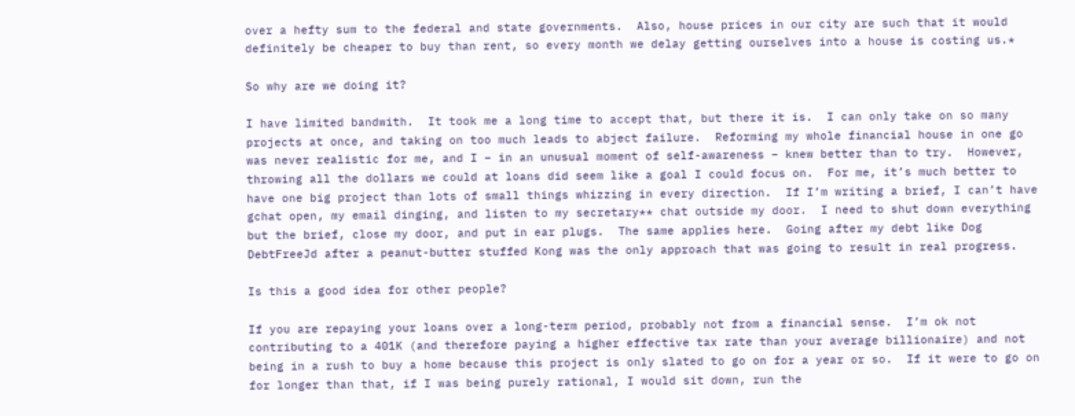over a hefty sum to the federal and state governments.  Also, house prices in our city are such that it would definitely be cheaper to buy than rent, so every month we delay getting ourselves into a house is costing us.*

So why are we doing it?

I have limited bandwith.  It took me a long time to accept that, but there it is.  I can only take on so many projects at once, and taking on too much leads to abject failure.  Reforming my whole financial house in one go was never realistic for me, and I – in an unusual moment of self-awareness – knew better than to try.  However, throwing all the dollars we could at loans did seem like a goal I could focus on.  For me, it’s much better to have one big project than lots of small things whizzing in every direction.  If I’m writing a brief, I can’t have gchat open, my email dinging, and listen to my secretary** chat outside my door.  I need to shut down everything but the brief, close my door, and put in ear plugs.  The same applies here.  Going after my debt like Dog DebtFreeJd after a peanut-butter stuffed Kong was the only approach that was going to result in real progress.

Is this a good idea for other people?

If you are repaying your loans over a long-term period, probably not from a financial sense.  I’m ok not contributing to a 401K (and therefore paying a higher effective tax rate than your average billionaire) and not being in a rush to buy a home because this project is only slated to go on for a year or so.  If it were to go on for longer than that, if I was being purely rational, I would sit down, run the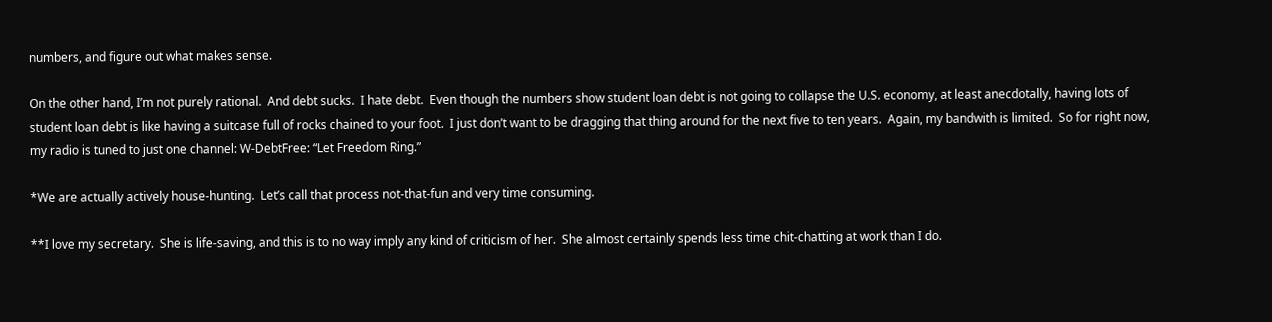numbers, and figure out what makes sense.

On the other hand, I’m not purely rational.  And debt sucks.  I hate debt.  Even though the numbers show student loan debt is not going to collapse the U.S. economy, at least anecdotally, having lots of student loan debt is like having a suitcase full of rocks chained to your foot.  I just don’t want to be dragging that thing around for the next five to ten years.  Again, my bandwith is limited.  So for right now, my radio is tuned to just one channel: W-DebtFree: “Let Freedom Ring.”

*We are actually actively house-hunting.  Let’s call that process not-that-fun and very time consuming.

**I love my secretary.  She is life-saving, and this is to no way imply any kind of criticism of her.  She almost certainly spends less time chit-chatting at work than I do.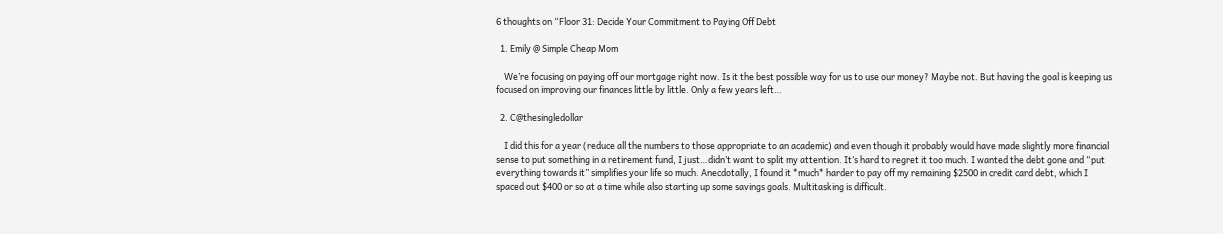6 thoughts on “Floor 31: Decide Your Commitment to Paying Off Debt

  1. Emily @ Simple Cheap Mom

    We’re focusing on paying off our mortgage right now. Is it the best possible way for us to use our money? Maybe not. But having the goal is keeping us focused on improving our finances little by little. Only a few years left…

  2. C@thesingledollar

    I did this for a year (reduce all the numbers to those appropriate to an academic) and even though it probably would have made slightly more financial sense to put something in a retirement fund, I just…didn’t want to split my attention. It’s hard to regret it too much. I wanted the debt gone and “put everything towards it” simplifies your life so much. Anecdotally, I found it *much* harder to pay off my remaining $2500 in credit card debt, which I spaced out $400 or so at a time while also starting up some savings goals. Multitasking is difficult.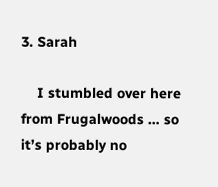3. Sarah

    I stumbled over here from Frugalwoods … so it’s probably no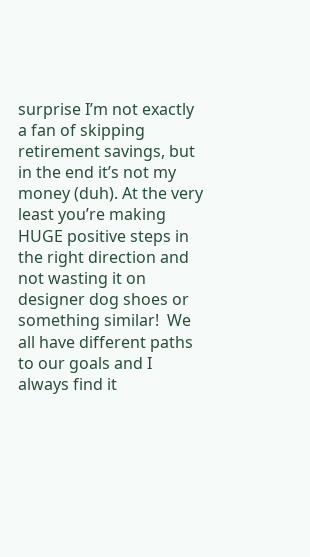surprise I’m not exactly a fan of skipping retirement savings, but in the end it’s not my money (duh). At the very least you’re making HUGE positive steps in the right direction and not wasting it on designer dog shoes or something similar!  We all have different paths to our goals and I always find it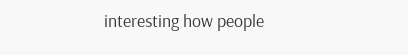interesting how people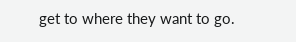get to where they want to go.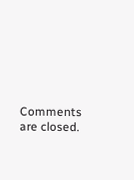Comments are closed.